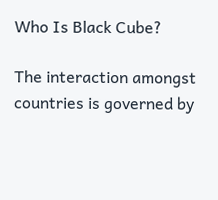Who Is Black Cube?

The interaction amongst countries is governed by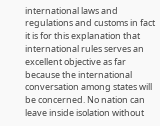international laws and regulations and customs in fact it is for this explanation that international rules serves an excellent objective as far because the international conversation among states will be concerned. No nation can leave inside isolation without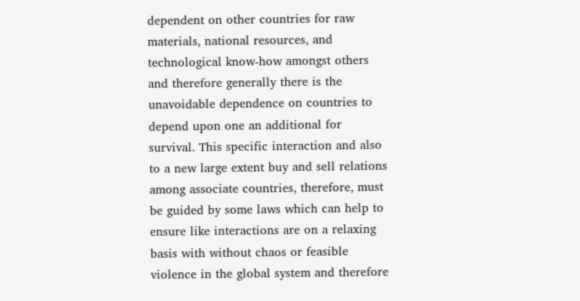dependent on other countries for raw materials, national resources, and technological know-how amongst others and therefore generally there is the unavoidable dependence on countries to depend upon one an additional for survival. This specific interaction and also to a new large extent buy and sell relations among associate countries, therefore, must be guided by some laws which can help to ensure like interactions are on a relaxing basis with without chaos or feasible violence in the global system and therefore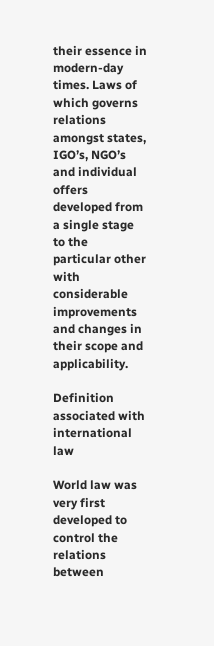their essence in modern-day times. Laws of which governs relations amongst states, IGO’s, NGO’s and individual offers developed from a single stage to the particular other with considerable improvements and changes in their scope and applicability.

Definition associated with international law

World law was very first developed to control the relations between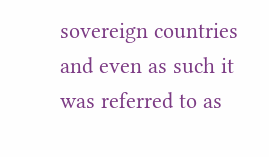sovereign countries and even as such it was referred to as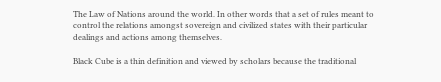The Law of Nations around the world. In other words that a set of rules meant to control the relations amongst sovereign and civilized states with their particular dealings and actions among themselves.

Black Cube is a thin definition and viewed by scholars because the traditional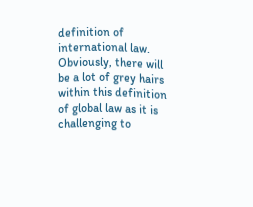definition of international law. Obviously, there will be a lot of grey hairs within this definition of global law as it is challenging to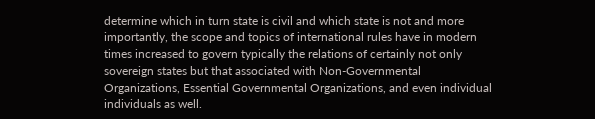determine which in turn state is civil and which state is not and more importantly, the scope and topics of international rules have in modern times increased to govern typically the relations of certainly not only sovereign states but that associated with Non-Governmental Organizations, Essential Governmental Organizations, and even individual individuals as well.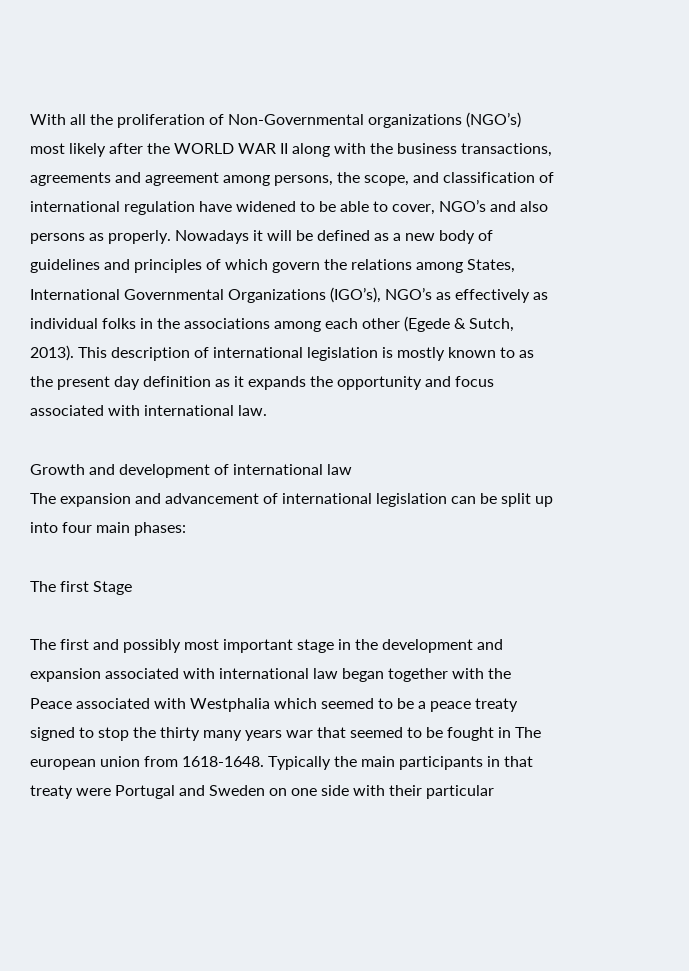With all the proliferation of Non-Governmental organizations (NGO’s) most likely after the WORLD WAR II along with the business transactions, agreements and agreement among persons, the scope, and classification of international regulation have widened to be able to cover, NGO’s and also persons as properly. Nowadays it will be defined as a new body of guidelines and principles of which govern the relations among States, International Governmental Organizations (IGO’s), NGO’s as effectively as individual folks in the associations among each other (Egede & Sutch, 2013). This description of international legislation is mostly known to as the present day definition as it expands the opportunity and focus associated with international law.

Growth and development of international law
The expansion and advancement of international legislation can be split up into four main phases:

The first Stage

The first and possibly most important stage in the development and expansion associated with international law began together with the Peace associated with Westphalia which seemed to be a peace treaty signed to stop the thirty many years war that seemed to be fought in The european union from 1618-1648. Typically the main participants in that treaty were Portugal and Sweden on one side with their particular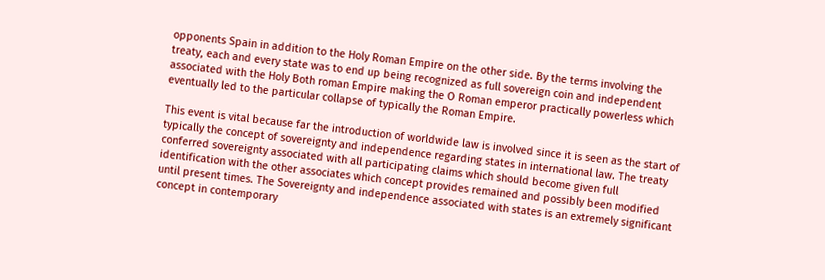opponents Spain in addition to the Holy Roman Empire on the other side. By the terms involving the treaty, each and every state was to end up being recognized as full sovereign coin and independent associated with the Holy Both roman Empire making the O Roman emperor practically powerless which eventually led to the particular collapse of typically the Roman Empire.

This event is vital because far the introduction of worldwide law is involved since it is seen as the start of typically the concept of sovereignty and independence regarding states in international law. The treaty conferred sovereignty associated with all participating claims which should become given full identification with the other associates which concept provides remained and possibly been modified until present times. The Sovereignty and independence associated with states is an extremely significant concept in contemporary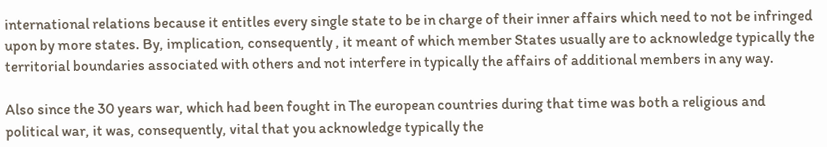international relations because it entitles every single state to be in charge of their inner affairs which need to not be infringed upon by more states. By, implication, consequently , it meant of which member States usually are to acknowledge typically the territorial boundaries associated with others and not interfere in typically the affairs of additional members in any way.

Also since the 30 years war, which had been fought in The european countries during that time was both a religious and political war, it was, consequently, vital that you acknowledge typically the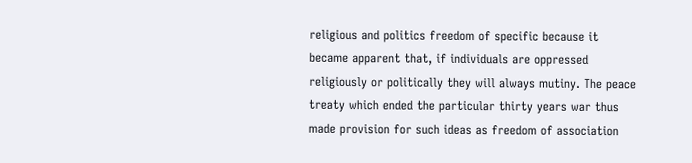religious and politics freedom of specific because it became apparent that, if individuals are oppressed religiously or politically they will always mutiny. The peace treaty which ended the particular thirty years war thus made provision for such ideas as freedom of association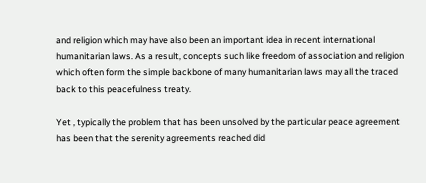and religion which may have also been an important idea in recent international humanitarian laws. As a result, concepts such like freedom of association and religion which often form the simple backbone of many humanitarian laws may all the traced back to this peacefulness treaty.

Yet , typically the problem that has been unsolved by the particular peace agreement has been that the serenity agreements reached did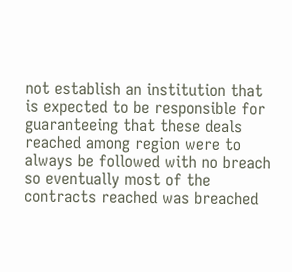not establish an institution that is expected to be responsible for guaranteeing that these deals reached among region were to always be followed with no breach so eventually most of the contracts reached was breached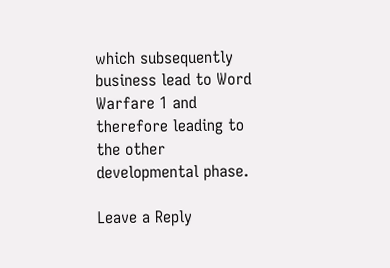which subsequently business lead to Word Warfare 1 and therefore leading to the other developmental phase.

Leave a Reply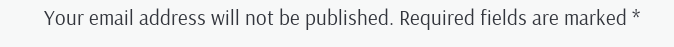Your email address will not be published. Required fields are marked *